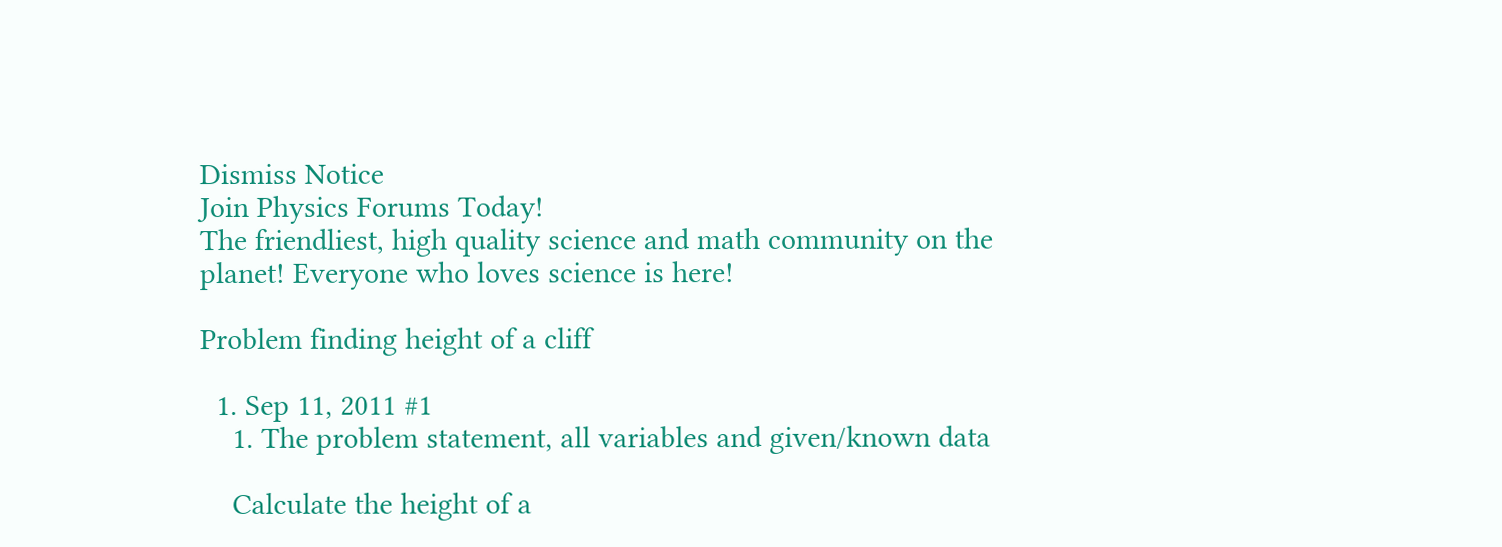Dismiss Notice
Join Physics Forums Today!
The friendliest, high quality science and math community on the planet! Everyone who loves science is here!

Problem finding height of a cliff

  1. Sep 11, 2011 #1
    1. The problem statement, all variables and given/known data

    Calculate the height of a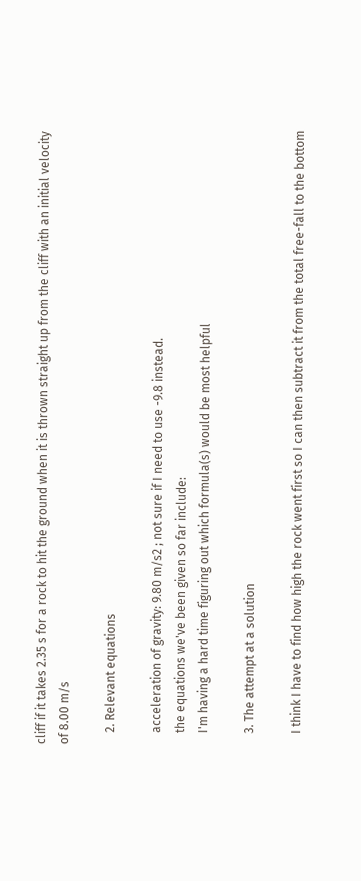cliff if it takes 2.35 s for a rock to hit the ground when it is thrown straight up from the cliff with an initial velocity of 8.00 m/s

    2. Relevant equations

    acceleration of gravity: 9.80 m/s2 ; not sure if I need to use -9.8 instead.
    the equations we've been given so far include:
    I'm having a hard time figuring out which formula(s) would be most helpful

    3. The attempt at a solution

    I think I have to find how high the rock went first so I can then subtract it from the total free-fall to the bottom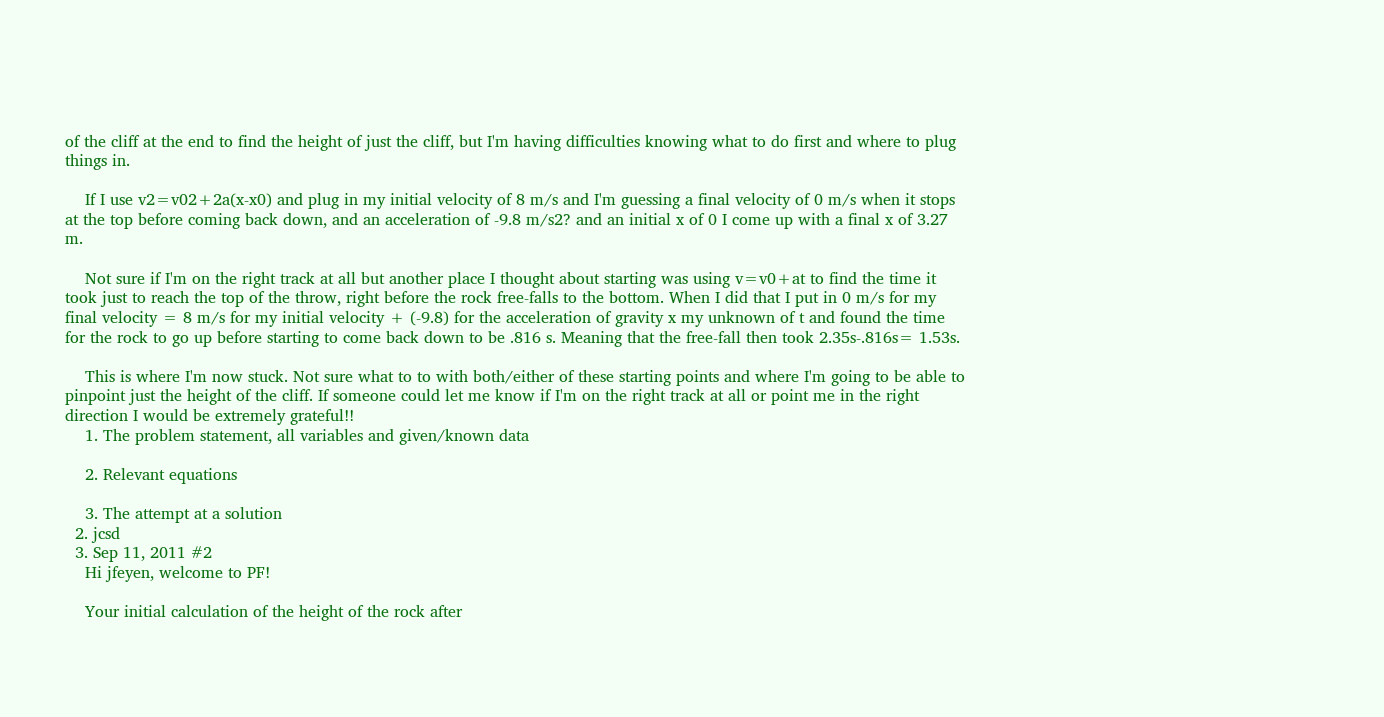of the cliff at the end to find the height of just the cliff, but I'm having difficulties knowing what to do first and where to plug things in.

    If I use v2=v02+2a(x-x0) and plug in my initial velocity of 8 m/s and I'm guessing a final velocity of 0 m/s when it stops at the top before coming back down, and an acceleration of -9.8 m/s2? and an initial x of 0 I come up with a final x of 3.27 m.

    Not sure if I'm on the right track at all but another place I thought about starting was using v=v0+at to find the time it took just to reach the top of the throw, right before the rock free-falls to the bottom. When I did that I put in 0 m/s for my final velocity = 8 m/s for my initial velocity + (-9.8) for the acceleration of gravity x my unknown of t and found the time for the rock to go up before starting to come back down to be .816 s. Meaning that the free-fall then took 2.35s-.816s= 1.53s.

    This is where I'm now stuck. Not sure what to to with both/either of these starting points and where I'm going to be able to pinpoint just the height of the cliff. If someone could let me know if I'm on the right track at all or point me in the right direction I would be extremely grateful!!
    1. The problem statement, all variables and given/known data

    2. Relevant equations

    3. The attempt at a solution
  2. jcsd
  3. Sep 11, 2011 #2
    Hi jfeyen, welcome to PF!

    Your initial calculation of the height of the rock after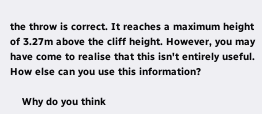the throw is correct. It reaches a maximum height of 3.27m above the cliff height. However, you may have come to realise that this isn't entirely useful. How else can you use this information?

    Why do you think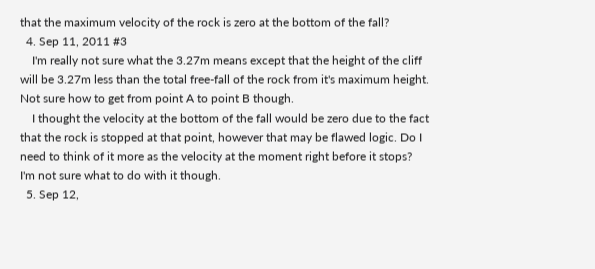that the maximum velocity of the rock is zero at the bottom of the fall?
  4. Sep 11, 2011 #3
    I'm really not sure what the 3.27m means except that the height of the cliff will be 3.27m less than the total free-fall of the rock from it's maximum height. Not sure how to get from point A to point B though.
    I thought the velocity at the bottom of the fall would be zero due to the fact that the rock is stopped at that point, however that may be flawed logic. Do I need to think of it more as the velocity at the moment right before it stops? I'm not sure what to do with it though.
  5. Sep 12,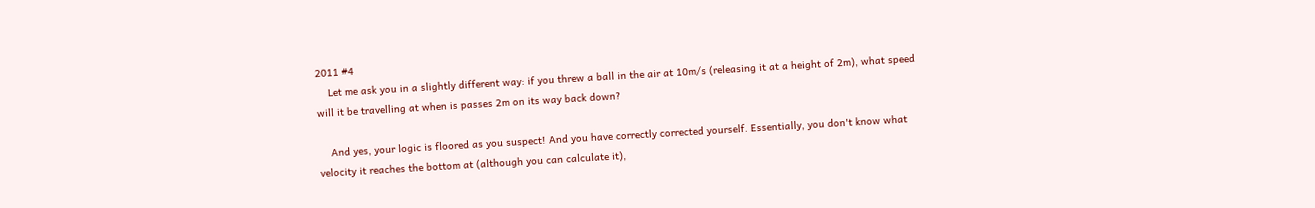2011 #4
    Let me ask you in a slightly different way: if you threw a ball in the air at 10m/s (releasing it at a height of 2m), what speed will it be travelling at when is passes 2m on its way back down?

    And yes, your logic is floored as you suspect! And you have correctly corrected yourself. Essentially, you don't know what velocity it reaches the bottom at (although you can calculate it),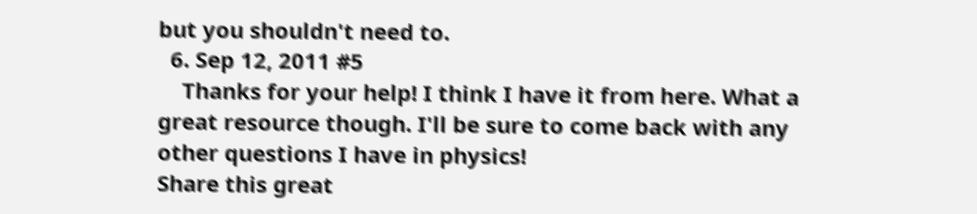but you shouldn't need to.
  6. Sep 12, 2011 #5
    Thanks for your help! I think I have it from here. What a great resource though. I'll be sure to come back with any other questions I have in physics!
Share this great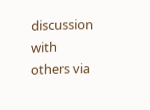discussion with others via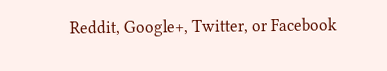Reddit, Google+, Twitter, or Facebook